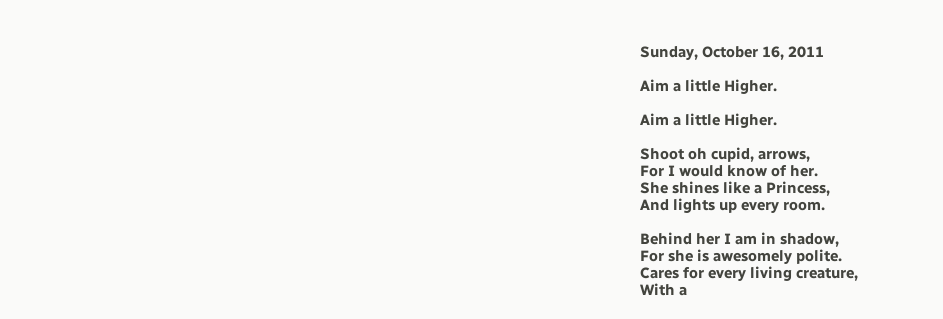Sunday, October 16, 2011

Aim a little Higher.

Aim a little Higher.

Shoot oh cupid, arrows,
For I would know of her.
She shines like a Princess,
And lights up every room.

Behind her I am in shadow,
For she is awesomely polite.
Cares for every living creature,
With a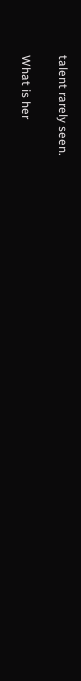talent rarely seen.

What is her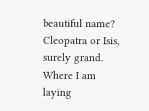beautiful name?
Cleopatra or Isis, surely grand.
Where I am laying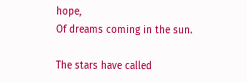hope,
Of dreams coming in the sun.

The stars have called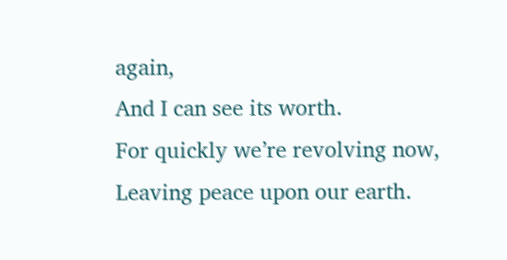again,
And I can see its worth.
For quickly we’re revolving now,
Leaving peace upon our earth.